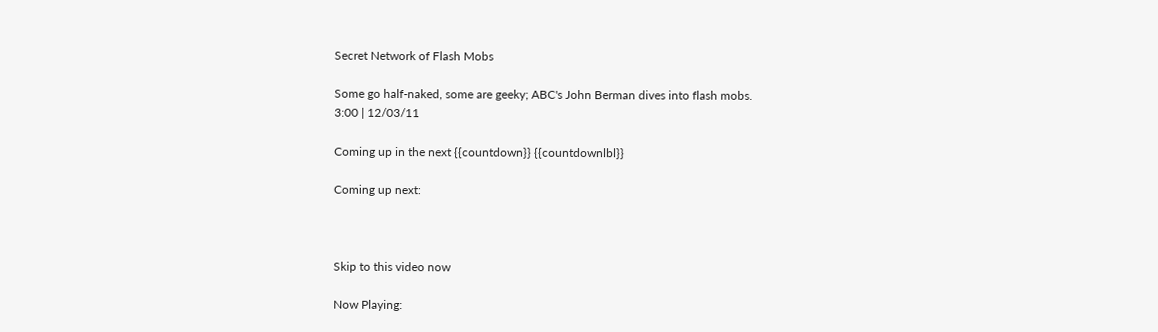Secret Network of Flash Mobs

Some go half-naked, some are geeky; ABC's John Berman dives into flash mobs.
3:00 | 12/03/11

Coming up in the next {{countdown}} {{countdownlbl}}

Coming up next:



Skip to this video now

Now Playing: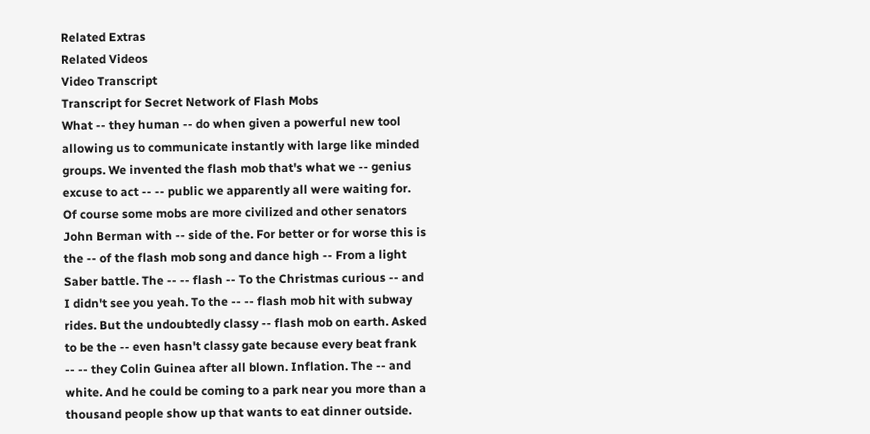Related Extras
Related Videos
Video Transcript
Transcript for Secret Network of Flash Mobs
What -- they human -- do when given a powerful new tool allowing us to communicate instantly with large like minded groups. We invented the flash mob that's what we -- genius excuse to act -- -- public we apparently all were waiting for. Of course some mobs are more civilized and other senators John Berman with -- side of the. For better or for worse this is the -- of the flash mob song and dance high -- From a light Saber battle. The -- -- flash -- To the Christmas curious -- and I didn't see you yeah. To the -- -- flash mob hit with subway rides. But the undoubtedly classy -- flash mob on earth. Asked to be the -- even hasn't classy gate because every beat frank -- -- they Colin Guinea after all blown. Inflation. The -- and white. And he could be coming to a park near you more than a thousand people show up that wants to eat dinner outside.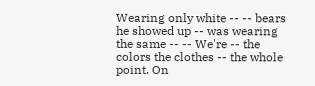Wearing only white -- -- bears he showed up -- was wearing the same -- -- We're -- the colors the clothes -- the whole point. On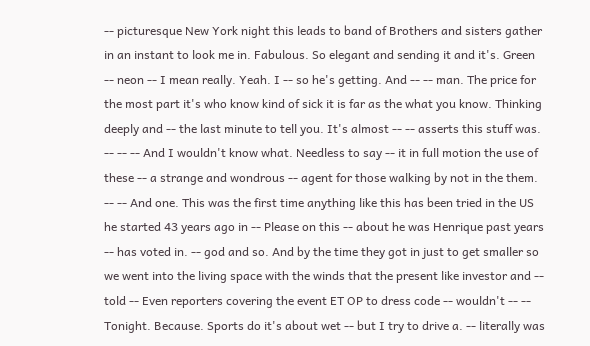-- picturesque New York night this leads to band of Brothers and sisters gather in an instant to look me in. Fabulous. So elegant and sending it and it's. Green -- neon -- I mean really. Yeah. I -- so he's getting. And -- -- man. The price for the most part it's who know kind of sick it is far as the what you know. Thinking deeply and -- the last minute to tell you. It's almost -- -- asserts this stuff was. -- -- -- And I wouldn't know what. Needless to say -- it in full motion the use of these -- a strange and wondrous -- agent for those walking by not in the them. -- -- And one. This was the first time anything like this has been tried in the US he started 43 years ago in -- Please on this -- about he was Henrique past years -- has voted in. -- god and so. And by the time they got in just to get smaller so we went into the living space with the winds that the present like investor and -- told -- Even reporters covering the event ET OP to dress code -- wouldn't -- -- Tonight. Because. Sports do it's about wet -- but I try to drive a. -- literally was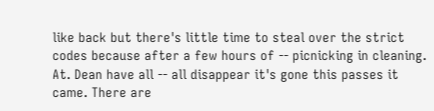like back but there's little time to steal over the strict codes because after a few hours of -- picnicking in cleaning. At. Dean have all -- all disappear it's gone this passes it came. There are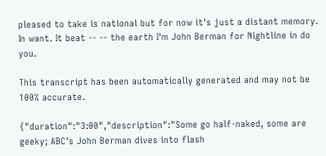pleased to take is national but for now it's just a distant memory. In want. It beat -- -- the earth I'm John Berman for Nightline in do you.

This transcript has been automatically generated and may not be 100% accurate.

{"duration":"3:00","description":"Some go half-naked, some are geeky; ABC's John Berman dives into flash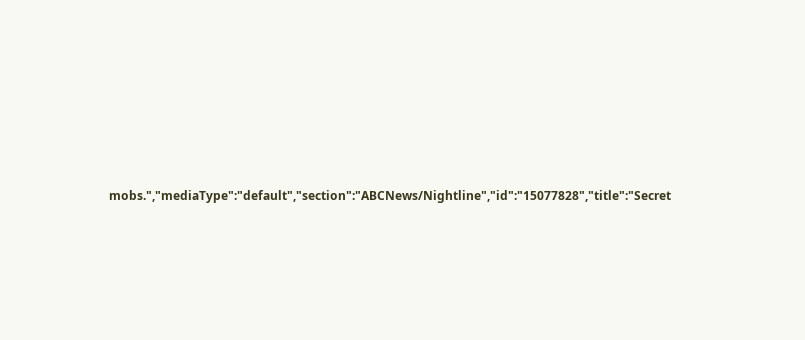mobs.","mediaType":"default","section":"ABCNews/Nightline","id":"15077828","title":"Secret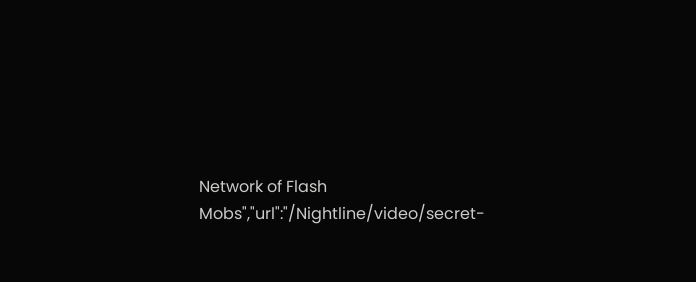Network of Flash Mobs","url":"/Nightline/video/secret-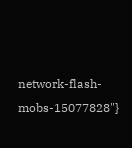network-flash-mobs-15077828"}